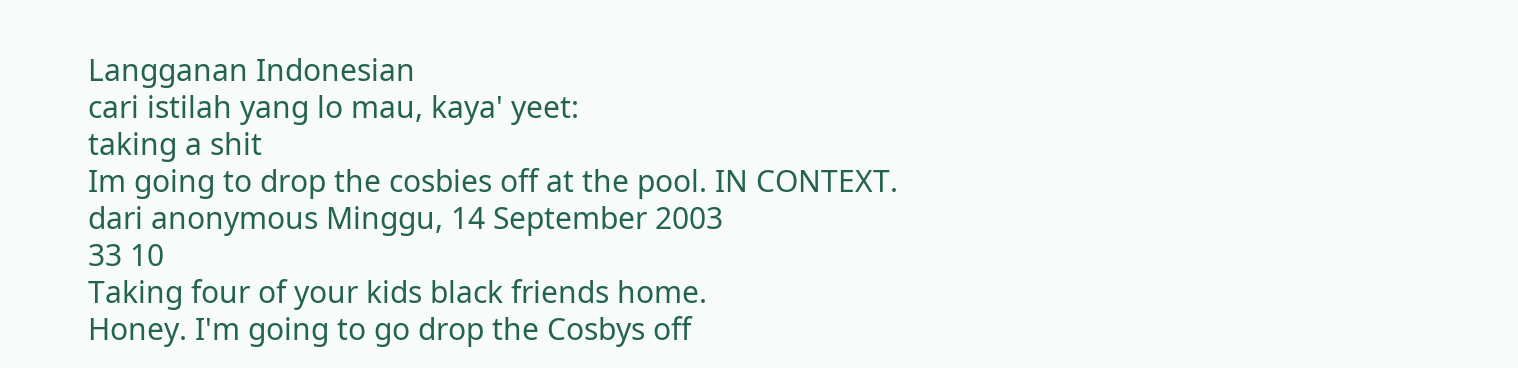Langganan Indonesian
cari istilah yang lo mau, kaya' yeet:
taking a shit
Im going to drop the cosbies off at the pool. IN CONTEXT.
dari anonymous Minggu, 14 September 2003
33 10
Taking four of your kids black friends home.
Honey. I'm going to go drop the Cosbys off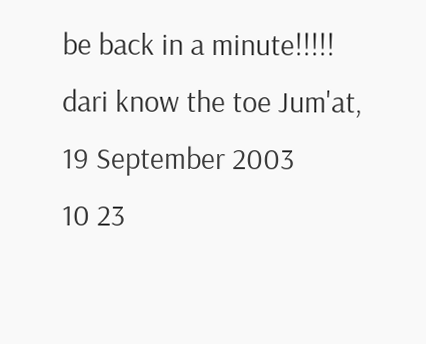be back in a minute!!!!!
dari know the toe Jum'at, 19 September 2003
10 23